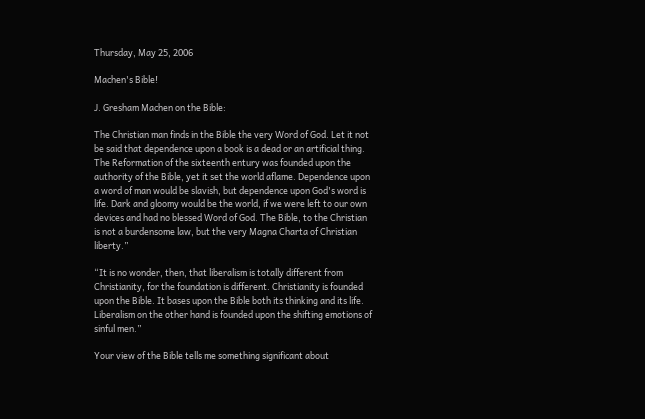Thursday, May 25, 2006

Machen's Bible!

J. Gresham Machen on the Bible:

The Christian man finds in the Bible the very Word of God. Let it not be said that dependence upon a book is a dead or an artificial thing. The Reformation of the sixteenth entury was founded upon the authority of the Bible, yet it set the world aflame. Dependence upon a word of man would be slavish, but dependence upon God's word is life. Dark and gloomy would be the world, if we were left to our own devices and had no blessed Word of God. The Bible, to the Christian is not a burdensome law, but the very Magna Charta of Christian liberty.”

“It is no wonder, then, that liberalism is totally different from Christianity, for the foundation is different. Christianity is founded upon the Bible. It bases upon the Bible both its thinking and its life. Liberalism on the other hand is founded upon the shifting emotions of sinful men.”

Your view of the Bible tells me something significant about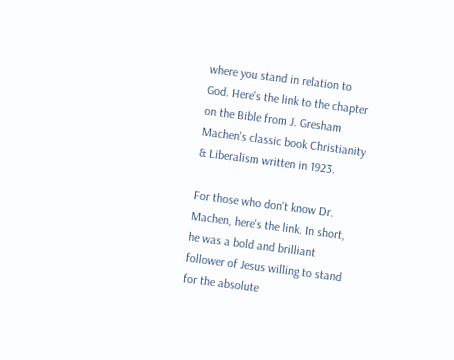where you stand in relation to God. Here's the link to the chapter on the Bible from J. Gresham Machen's classic book Christianity & Liberalism written in 1923.

For those who don't know Dr. Machen, here's the link. In short, he was a bold and brilliant follower of Jesus willing to stand for the absolute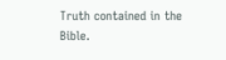Truth contained in the Bible.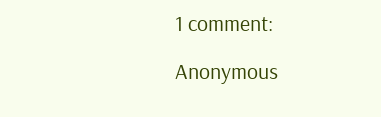1 comment:

Anonymous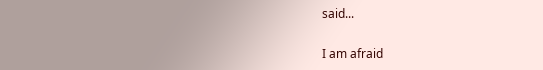said...

I am afraid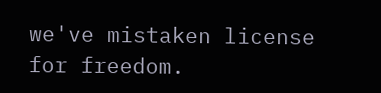we've mistaken license for freedom.